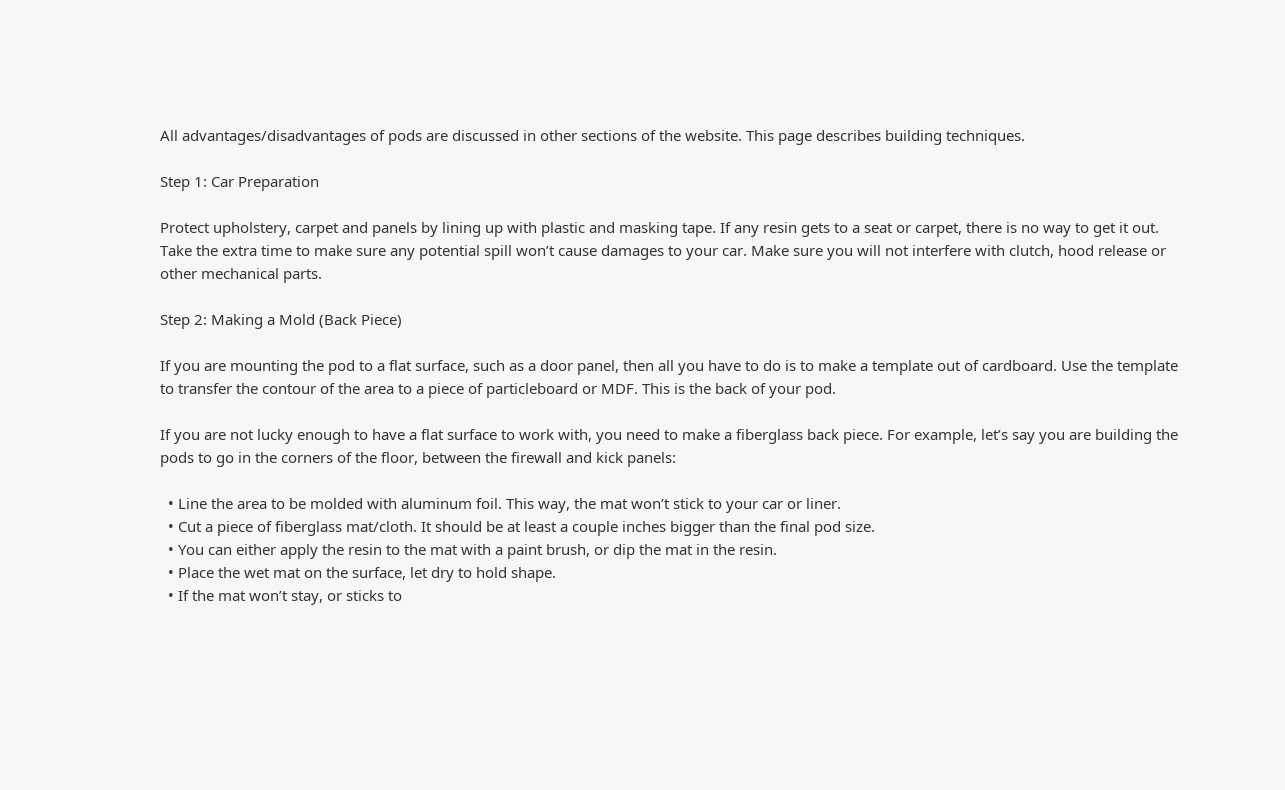All advantages/disadvantages of pods are discussed in other sections of the website. This page describes building techniques.

Step 1: Car Preparation

Protect upholstery, carpet and panels by lining up with plastic and masking tape. If any resin gets to a seat or carpet, there is no way to get it out. Take the extra time to make sure any potential spill won’t cause damages to your car. Make sure you will not interfere with clutch, hood release or other mechanical parts.

Step 2: Making a Mold (Back Piece)

If you are mounting the pod to a flat surface, such as a door panel, then all you have to do is to make a template out of cardboard. Use the template to transfer the contour of the area to a piece of particleboard or MDF. This is the back of your pod.

If you are not lucky enough to have a flat surface to work with, you need to make a fiberglass back piece. For example, let’s say you are building the pods to go in the corners of the floor, between the firewall and kick panels:

  • Line the area to be molded with aluminum foil. This way, the mat won’t stick to your car or liner.
  • Cut a piece of fiberglass mat/cloth. It should be at least a couple inches bigger than the final pod size.
  • You can either apply the resin to the mat with a paint brush, or dip the mat in the resin.
  • Place the wet mat on the surface, let dry to hold shape.
  • If the mat won’t stay, or sticks to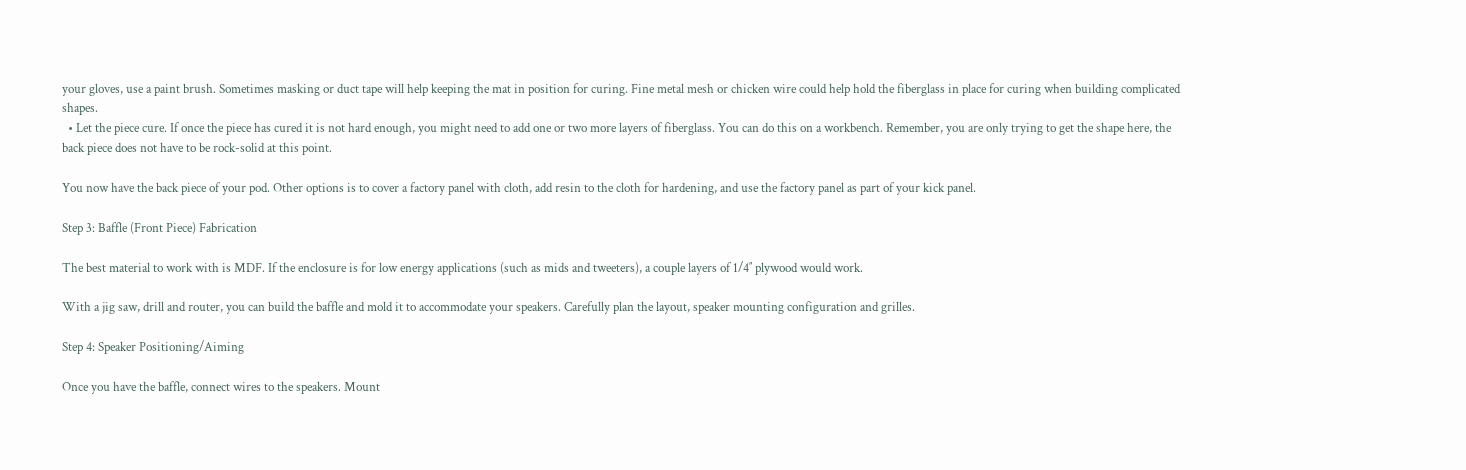your gloves, use a paint brush. Sometimes masking or duct tape will help keeping the mat in position for curing. Fine metal mesh or chicken wire could help hold the fiberglass in place for curing when building complicated shapes.
  • Let the piece cure. If once the piece has cured it is not hard enough, you might need to add one or two more layers of fiberglass. You can do this on a workbench. Remember, you are only trying to get the shape here, the back piece does not have to be rock-solid at this point.

You now have the back piece of your pod. Other options is to cover a factory panel with cloth, add resin to the cloth for hardening, and use the factory panel as part of your kick panel.

Step 3: Baffle (Front Piece) Fabrication

The best material to work with is MDF. If the enclosure is for low energy applications (such as mids and tweeters), a couple layers of 1/4″ plywood would work.

With a jig saw, drill and router, you can build the baffle and mold it to accommodate your speakers. Carefully plan the layout, speaker mounting configuration and grilles.

Step 4: Speaker Positioning/Aiming

Once you have the baffle, connect wires to the speakers. Mount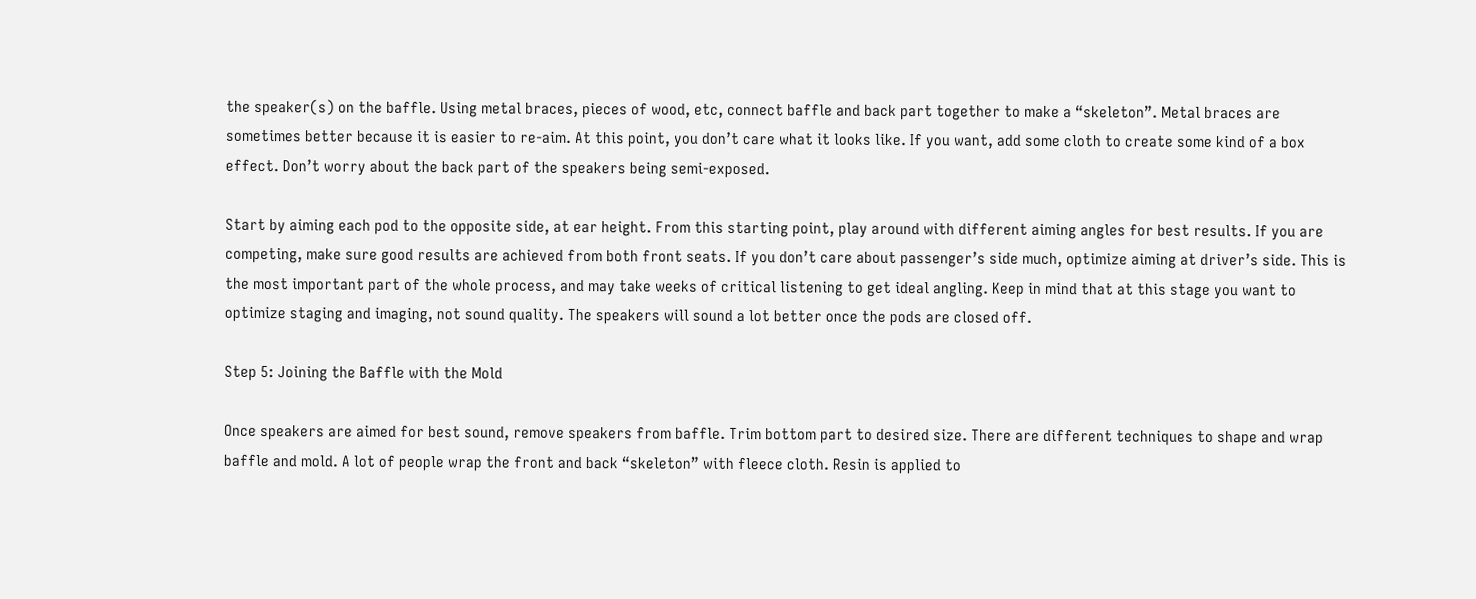the speaker(s) on the baffle. Using metal braces, pieces of wood, etc, connect baffle and back part together to make a “skeleton”. Metal braces are sometimes better because it is easier to re-aim. At this point, you don’t care what it looks like. If you want, add some cloth to create some kind of a box effect. Don’t worry about the back part of the speakers being semi-exposed.

Start by aiming each pod to the opposite side, at ear height. From this starting point, play around with different aiming angles for best results. If you are competing, make sure good results are achieved from both front seats. If you don’t care about passenger’s side much, optimize aiming at driver’s side. This is the most important part of the whole process, and may take weeks of critical listening to get ideal angling. Keep in mind that at this stage you want to optimize staging and imaging, not sound quality. The speakers will sound a lot better once the pods are closed off.

Step 5: Joining the Baffle with the Mold

Once speakers are aimed for best sound, remove speakers from baffle. Trim bottom part to desired size. There are different techniques to shape and wrap baffle and mold. A lot of people wrap the front and back “skeleton” with fleece cloth. Resin is applied to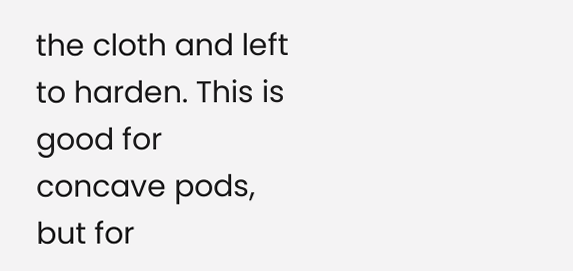the cloth and left to harden. This is good for concave pods, but for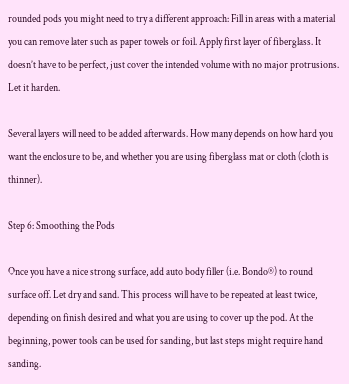rounded pods you might need to try a different approach: Fill in areas with a material you can remove later such as paper towels or foil. Apply first layer of fiberglass. It doesn’t have to be perfect, just cover the intended volume with no major protrusions. Let it harden.

Several layers will need to be added afterwards. How many depends on how hard you want the enclosure to be, and whether you are using fiberglass mat or cloth (cloth is thinner).

Step 6: Smoothing the Pods

Once you have a nice strong surface, add auto body filler (i.e. Bondo®) to round surface off. Let dry and sand. This process will have to be repeated at least twice, depending on finish desired and what you are using to cover up the pod. At the beginning, power tools can be used for sanding, but last steps might require hand sanding.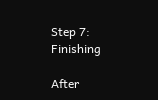Step 7: Finishing

After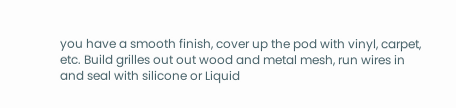you have a smooth finish, cover up the pod with vinyl, carpet, etc. Build grilles out out wood and metal mesh, run wires in and seal with silicone or Liquid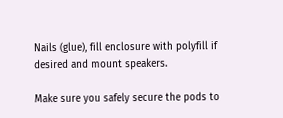Nails (glue), fill enclosure with polyfill if desired and mount speakers.

Make sure you safely secure the pods to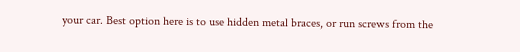your car. Best option here is to use hidden metal braces, or run screws from the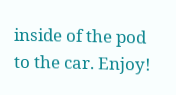inside of the pod to the car. Enjoy!